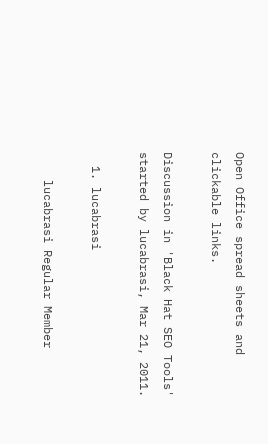Open Office spread sheets and clickable links.

Discussion in 'Black Hat SEO Tools' started by lucabrasi, Mar 21, 2011.

  1. lucabrasi

    lucabrasi Regular Member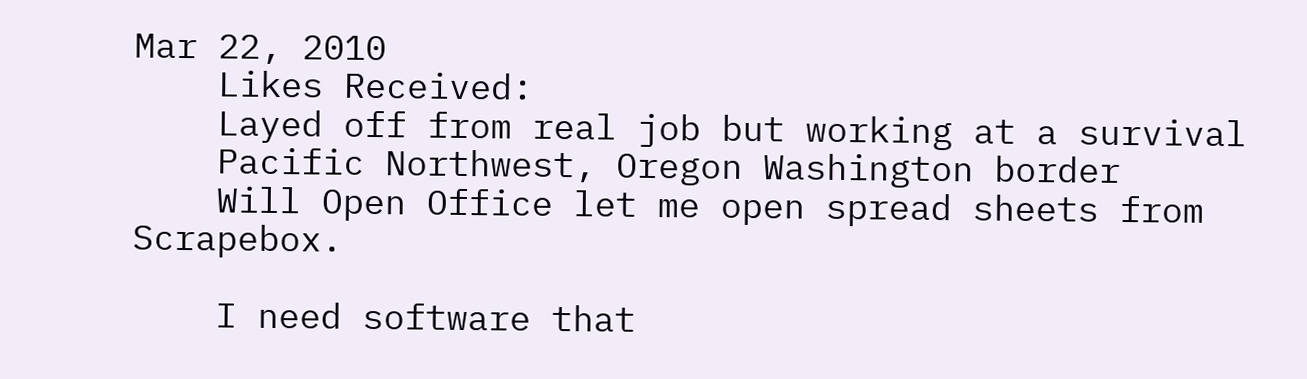Mar 22, 2010
    Likes Received:
    Layed off from real job but working at a survival
    Pacific Northwest, Oregon Washington border
    Will Open Office let me open spread sheets from Scrapebox.

    I need software that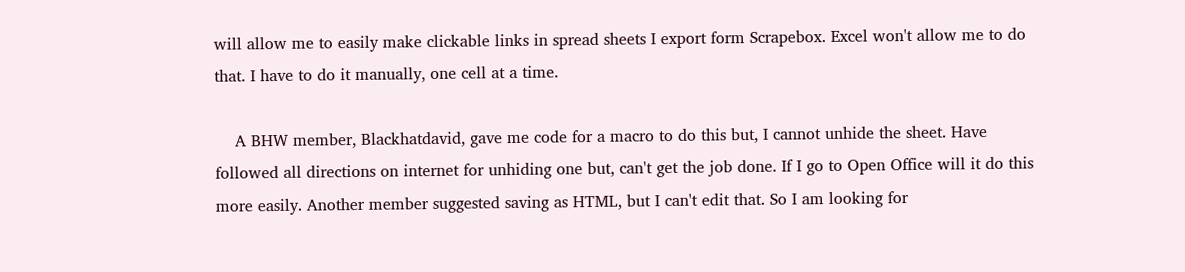will allow me to easily make clickable links in spread sheets I export form Scrapebox. Excel won't allow me to do that. I have to do it manually, one cell at a time.

    A BHW member, Blackhatdavid, gave me code for a macro to do this but, I cannot unhide the sheet. Have followed all directions on internet for unhiding one but, can't get the job done. If I go to Open Office will it do this more easily. Another member suggested saving as HTML, but I can't edit that. So I am looking for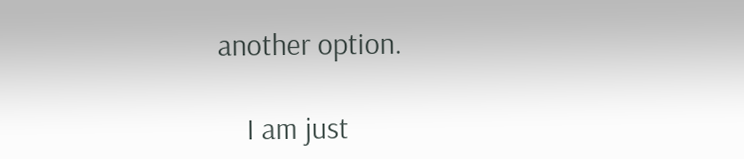another option.

    I am just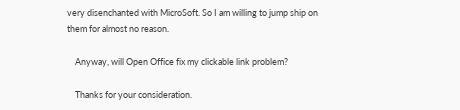very disenchanted with MicroSoft. So I am willing to jump ship on them for almost no reason.

    Anyway, will Open Office fix my clickable link problem?

    Thanks for your consideration.